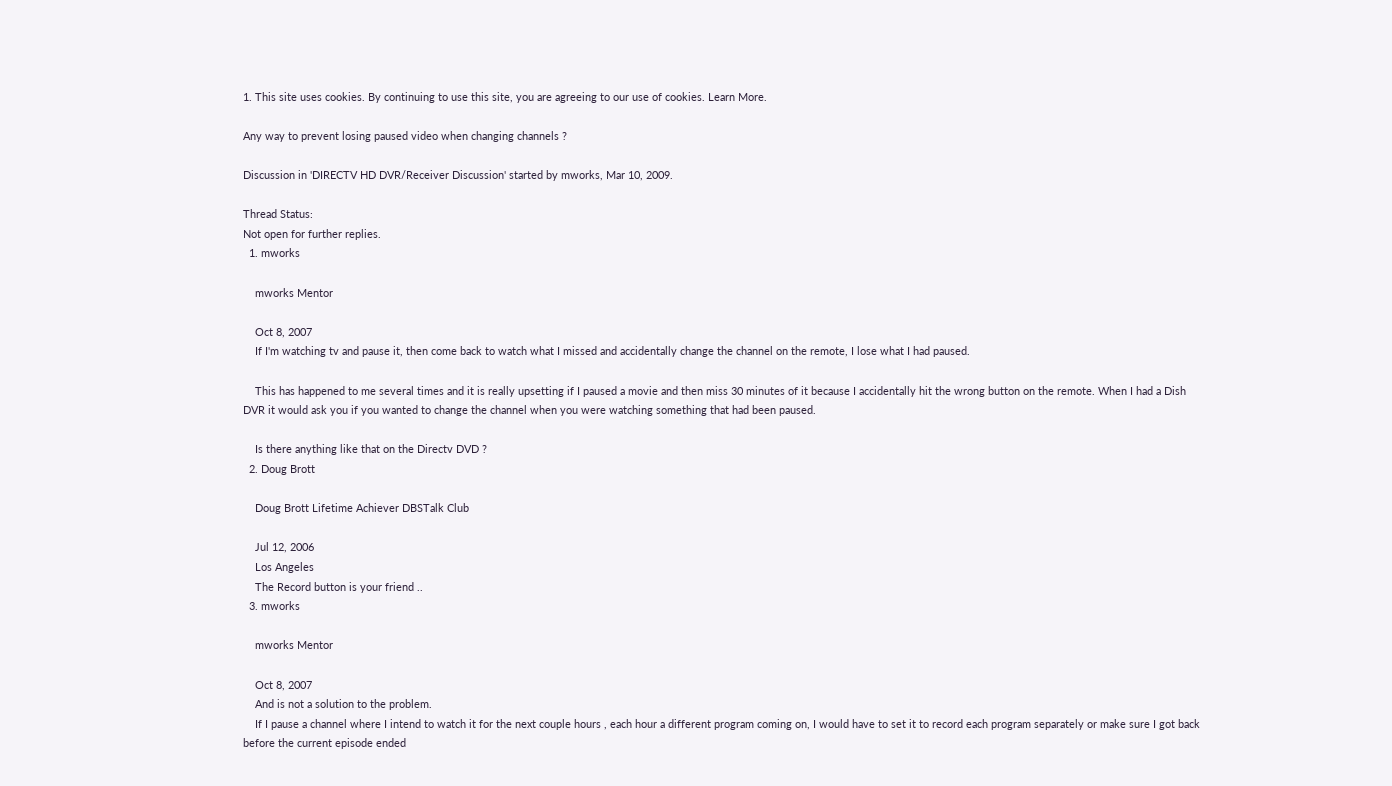1. This site uses cookies. By continuing to use this site, you are agreeing to our use of cookies. Learn More.

Any way to prevent losing paused video when changing channels ?

Discussion in 'DIRECTV HD DVR/Receiver Discussion' started by mworks, Mar 10, 2009.

Thread Status:
Not open for further replies.
  1. mworks

    mworks Mentor

    Oct 8, 2007
    If I'm watching tv and pause it, then come back to watch what I missed and accidentally change the channel on the remote, I lose what I had paused.

    This has happened to me several times and it is really upsetting if I paused a movie and then miss 30 minutes of it because I accidentally hit the wrong button on the remote. When I had a Dish DVR it would ask you if you wanted to change the channel when you were watching something that had been paused.

    Is there anything like that on the Directv DVD ?
  2. Doug Brott

    Doug Brott Lifetime Achiever DBSTalk Club

    Jul 12, 2006
    Los Angeles
    The Record button is your friend ..
  3. mworks

    mworks Mentor

    Oct 8, 2007
    And is not a solution to the problem.
    If I pause a channel where I intend to watch it for the next couple hours , each hour a different program coming on, I would have to set it to record each program separately or make sure I got back before the current episode ended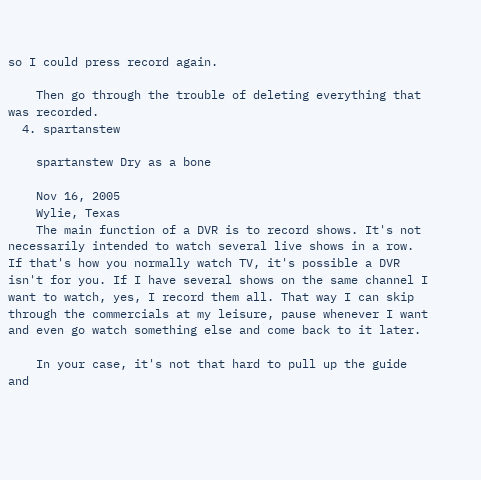so I could press record again.

    Then go through the trouble of deleting everything that was recorded.
  4. spartanstew

    spartanstew Dry as a bone

    Nov 16, 2005
    Wylie, Texas
    The main function of a DVR is to record shows. It's not necessarily intended to watch several live shows in a row. If that's how you normally watch TV, it's possible a DVR isn't for you. If I have several shows on the same channel I want to watch, yes, I record them all. That way I can skip through the commercials at my leisure, pause whenever I want and even go watch something else and come back to it later.

    In your case, it's not that hard to pull up the guide and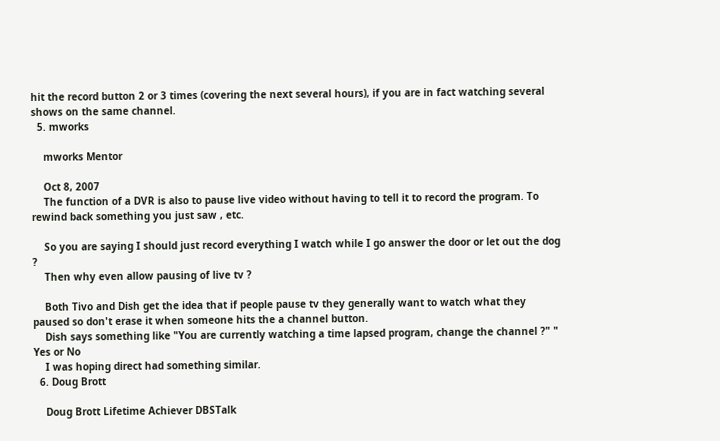hit the record button 2 or 3 times (covering the next several hours), if you are in fact watching several shows on the same channel.
  5. mworks

    mworks Mentor

    Oct 8, 2007
    The function of a DVR is also to pause live video without having to tell it to record the program. To rewind back something you just saw , etc.

    So you are saying I should just record everything I watch while I go answer the door or let out the dog ?
    Then why even allow pausing of live tv ?

    Both Tivo and Dish get the idea that if people pause tv they generally want to watch what they paused so don't erase it when someone hits the a channel button.
    Dish says something like "You are currently watching a time lapsed program, change the channel ?" " Yes or No
    I was hoping direct had something similar.
  6. Doug Brott

    Doug Brott Lifetime Achiever DBSTalk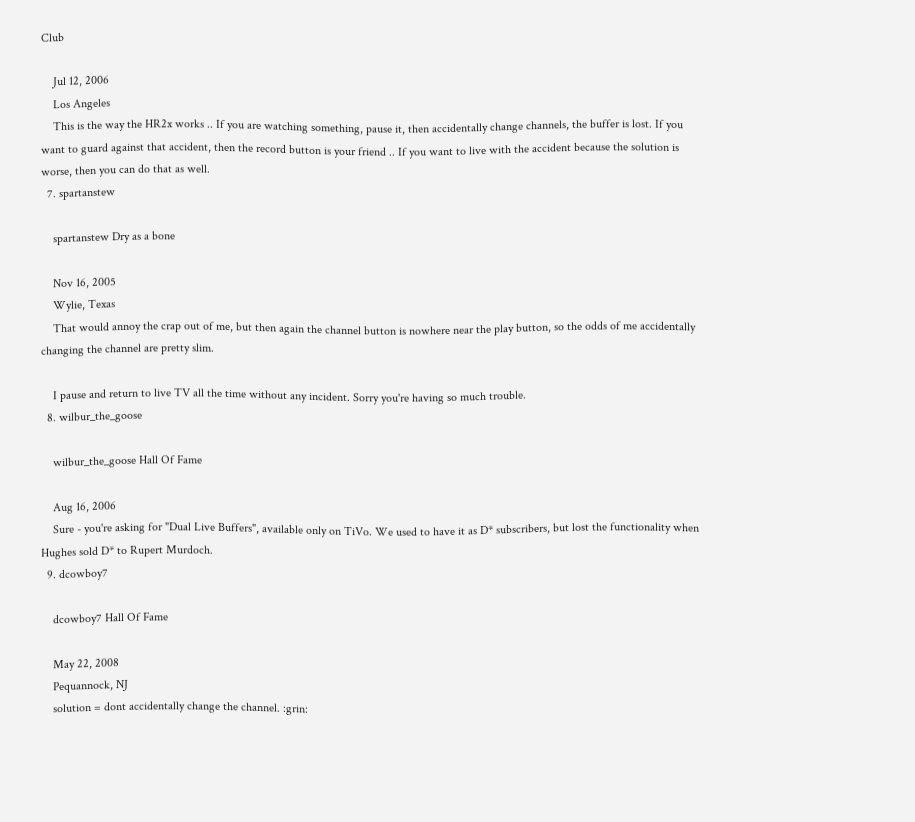Club

    Jul 12, 2006
    Los Angeles
    This is the way the HR2x works .. If you are watching something, pause it, then accidentally change channels, the buffer is lost. If you want to guard against that accident, then the record button is your friend .. If you want to live with the accident because the solution is worse, then you can do that as well.
  7. spartanstew

    spartanstew Dry as a bone

    Nov 16, 2005
    Wylie, Texas
    That would annoy the crap out of me, but then again the channel button is nowhere near the play button, so the odds of me accidentally changing the channel are pretty slim.

    I pause and return to live TV all the time without any incident. Sorry you're having so much trouble.
  8. wilbur_the_goose

    wilbur_the_goose Hall Of Fame

    Aug 16, 2006
    Sure - you're asking for "Dual Live Buffers", available only on TiVo. We used to have it as D* subscribers, but lost the functionality when Hughes sold D* to Rupert Murdoch.
  9. dcowboy7

    dcowboy7 Hall Of Fame

    May 22, 2008
    Pequannock, NJ
    solution = dont accidentally change the channel. :grin: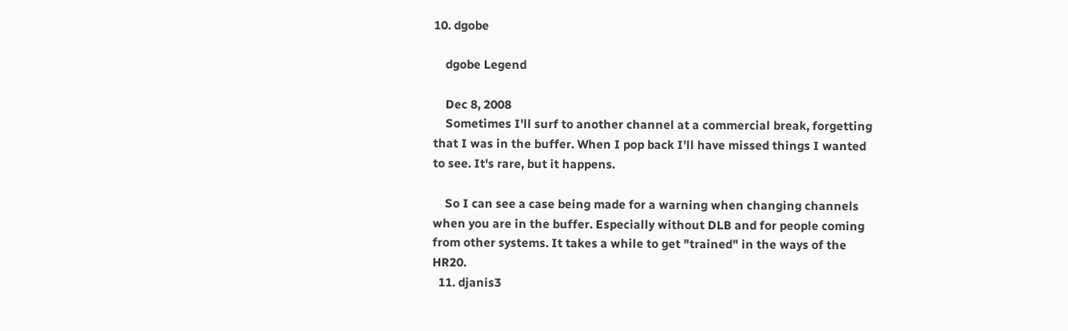10. dgobe

    dgobe Legend

    Dec 8, 2008
    Sometimes I'll surf to another channel at a commercial break, forgetting that I was in the buffer. When I pop back I'll have missed things I wanted to see. It's rare, but it happens.

    So I can see a case being made for a warning when changing channels when you are in the buffer. Especially without DLB and for people coming from other systems. It takes a while to get "trained" in the ways of the HR20.
  11. djanis3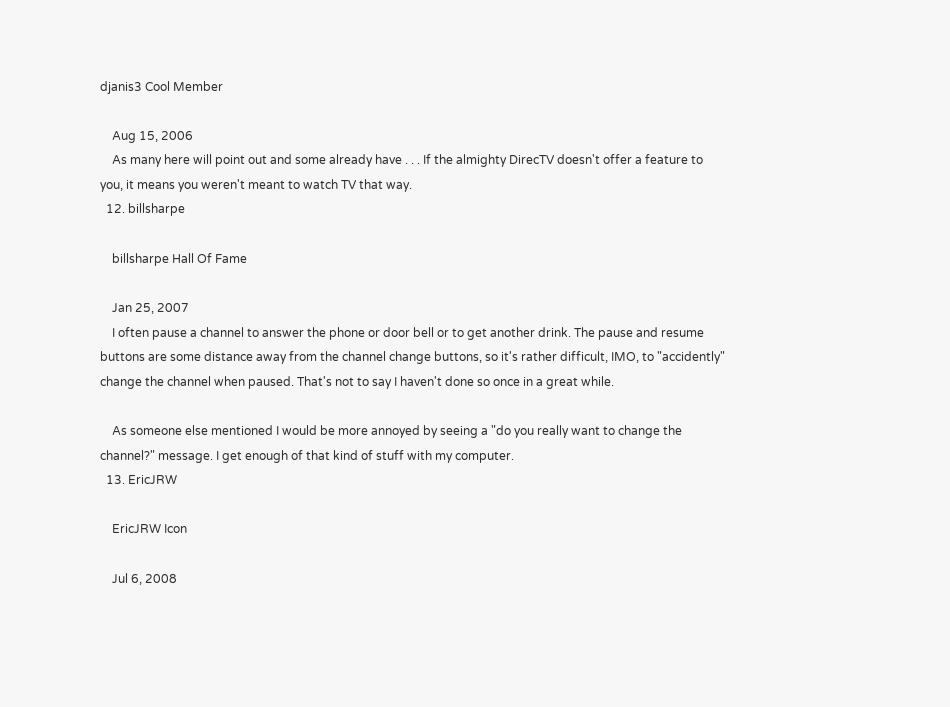djanis3 Cool Member

    Aug 15, 2006
    As many here will point out and some already have . . . If the almighty DirecTV doesn't offer a feature to you, it means you weren't meant to watch TV that way.
  12. billsharpe

    billsharpe Hall Of Fame

    Jan 25, 2007
    I often pause a channel to answer the phone or door bell or to get another drink. The pause and resume buttons are some distance away from the channel change buttons, so it's rather difficult, IMO, to "accidently" change the channel when paused. That's not to say I haven't done so once in a great while.

    As someone else mentioned I would be more annoyed by seeing a "do you really want to change the channel?" message. I get enough of that kind of stuff with my computer.
  13. EricJRW

    EricJRW Icon

    Jul 6, 2008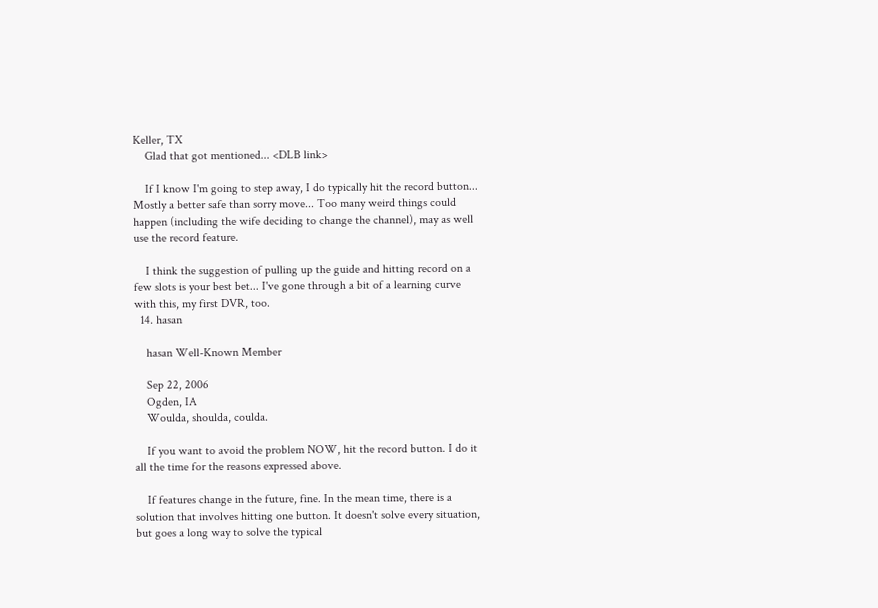Keller, TX
    Glad that got mentioned... <DLB link>

    If I know I'm going to step away, I do typically hit the record button... Mostly a better safe than sorry move... Too many weird things could happen (including the wife deciding to change the channel), may as well use the record feature.

    I think the suggestion of pulling up the guide and hitting record on a few slots is your best bet... I've gone through a bit of a learning curve with this, my first DVR, too.
  14. hasan

    hasan Well-Known Member

    Sep 22, 2006
    Ogden, IA
    Woulda, shoulda, coulda.

    If you want to avoid the problem NOW, hit the record button. I do it all the time for the reasons expressed above.

    If features change in the future, fine. In the mean time, there is a solution that involves hitting one button. It doesn't solve every situation, but goes a long way to solve the typical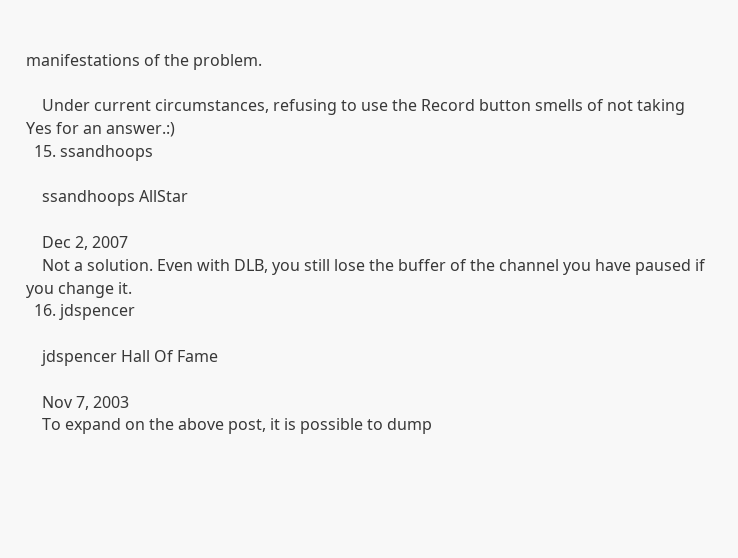manifestations of the problem.

    Under current circumstances, refusing to use the Record button smells of not taking Yes for an answer.:)
  15. ssandhoops

    ssandhoops AllStar

    Dec 2, 2007
    Not a solution. Even with DLB, you still lose the buffer of the channel you have paused if you change it.
  16. jdspencer

    jdspencer Hall Of Fame

    Nov 7, 2003
    To expand on the above post, it is possible to dump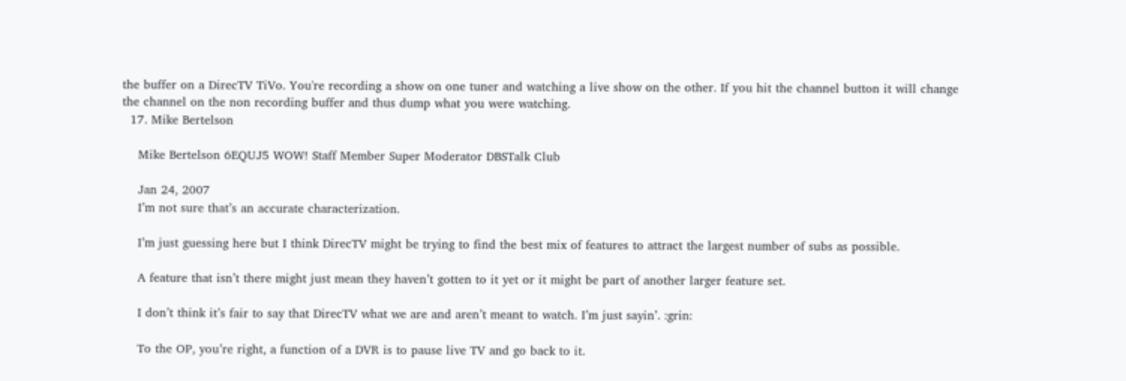the buffer on a DirecTV TiVo. You're recording a show on one tuner and watching a live show on the other. If you hit the channel button it will change the channel on the non recording buffer and thus dump what you were watching.
  17. Mike Bertelson

    Mike Bertelson 6EQUJ5 WOW! Staff Member Super Moderator DBSTalk Club

    Jan 24, 2007
    I’m not sure that’s an accurate characterization.

    I’m just guessing here but I think DirecTV might be trying to find the best mix of features to attract the largest number of subs as possible.

    A feature that isn’t there might just mean they haven’t gotten to it yet or it might be part of another larger feature set.

    I don’t think it’s fair to say that DirecTV what we are and aren’t meant to watch. I’m just sayin’. :grin:

    To the OP, you’re right, a function of a DVR is to pause live TV and go back to it.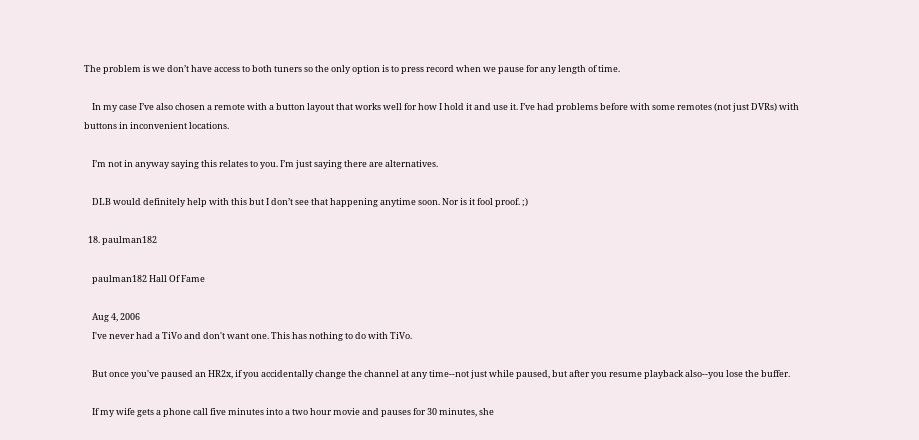The problem is we don’t have access to both tuners so the only option is to press record when we pause for any length of time.

    In my case I’ve also chosen a remote with a button layout that works well for how I hold it and use it. I’ve had problems before with some remotes (not just DVRs) with buttons in inconvenient locations.

    I’m not in anyway saying this relates to you. I’m just saying there are alternatives.

    DLB would definitely help with this but I don’t see that happening anytime soon. Nor is it fool proof. ;)

  18. paulman182

    paulman182 Hall Of Fame

    Aug 4, 2006
    I've never had a TiVo and don't want one. This has nothing to do with TiVo.

    But once you've paused an HR2x, if you accidentally change the channel at any time--not just while paused, but after you resume playback also--you lose the buffer.

    If my wife gets a phone call five minutes into a two hour movie and pauses for 30 minutes, she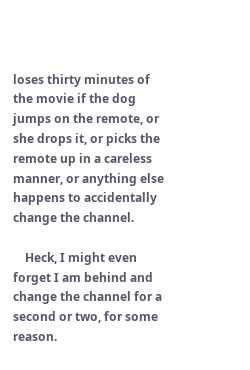loses thirty minutes of the movie if the dog jumps on the remote, or she drops it, or picks the remote up in a careless manner, or anything else happens to accidentally change the channel.

    Heck, I might even forget I am behind and change the channel for a second or two, for some reason.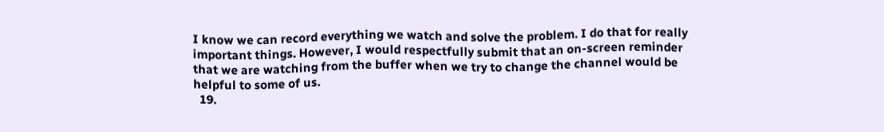I know we can record everything we watch and solve the problem. I do that for really important things. However, I would respectfully submit that an on-screen reminder that we are watching from the buffer when we try to change the channel would be helpful to some of us.
  19.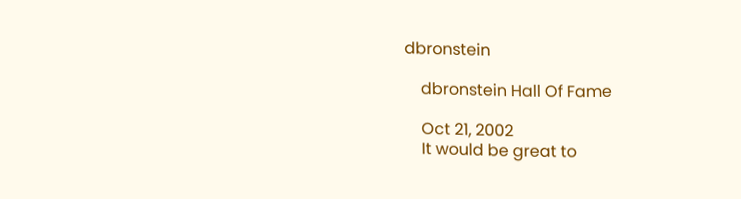dbronstein

    dbronstein Hall Of Fame

    Oct 21, 2002
    It would be great to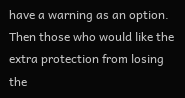have a warning as an option. Then those who would like the extra protection from losing the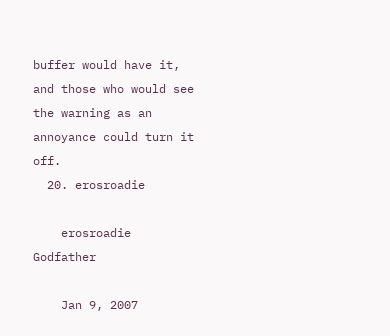buffer would have it, and those who would see the warning as an annoyance could turn it off.
  20. erosroadie

    erosroadie Godfather

    Jan 9, 2007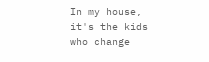In my house, it's the kids who change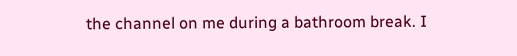the channel on me during a bathroom break. I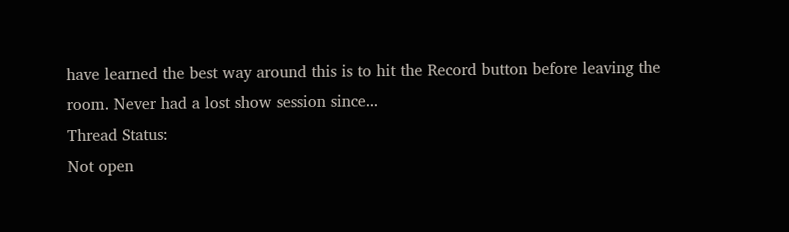have learned the best way around this is to hit the Record button before leaving the room. Never had a lost show session since...
Thread Status:
Not open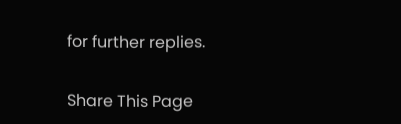for further replies.

Share This Page